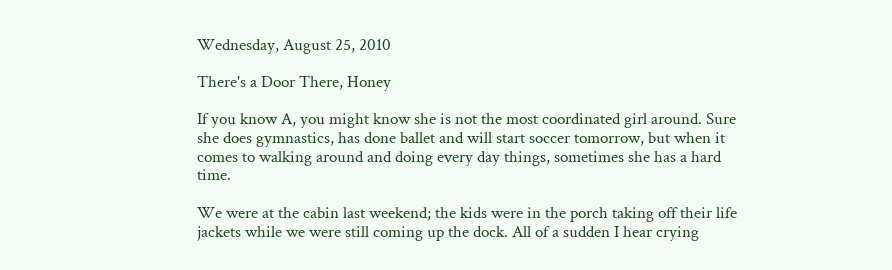Wednesday, August 25, 2010

There's a Door There, Honey

If you know A, you might know she is not the most coordinated girl around. Sure she does gymnastics, has done ballet and will start soccer tomorrow, but when it comes to walking around and doing every day things, sometimes she has a hard time.

We were at the cabin last weekend; the kids were in the porch taking off their life jackets while we were still coming up the dock. All of a sudden I hear crying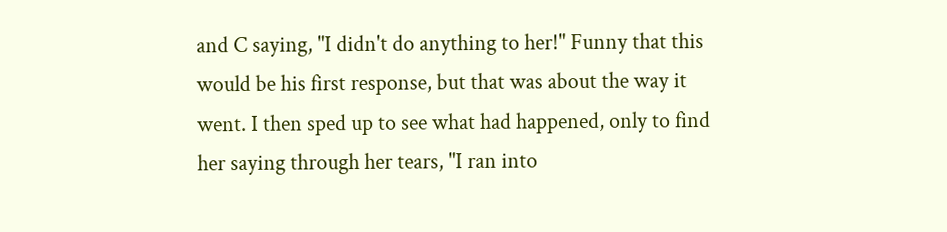and C saying, "I didn't do anything to her!" Funny that this would be his first response, but that was about the way it went. I then sped up to see what had happened, only to find her saying through her tears, "I ran into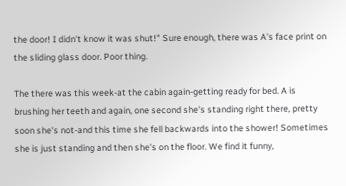the door! I didn't know it was shut!" Sure enough, there was A's face print on the sliding glass door. Poor thing.

The there was this week-at the cabin again-getting ready for bed. A is brushing her teeth and again, one second she's standing right there, pretty soon she's not-and this time she fell backwards into the shower! Sometimes she is just standing and then she's on the floor. We find it funny,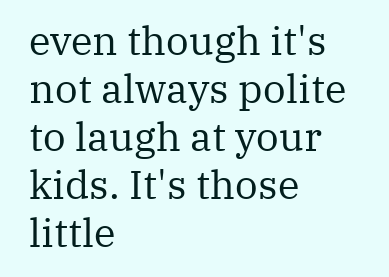even though it's not always polite to laugh at your kids. It's those little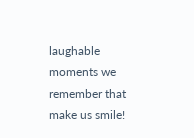laughable moments we remember that make us smile!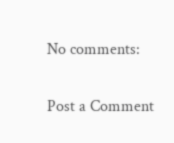No comments:

Post a Comment